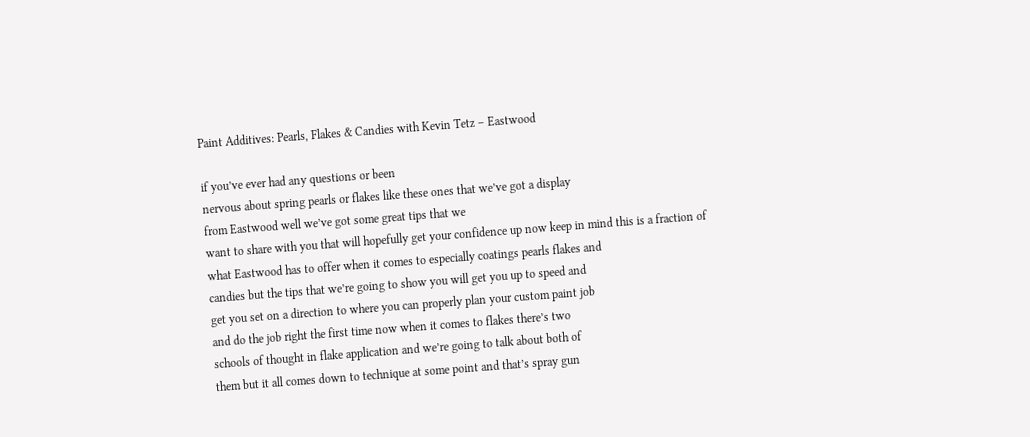Paint Additives: Pearls, Flakes & Candies with Kevin Tetz – Eastwood

if you’ve ever had any questions or been
nervous about spring pearls or flakes like these ones that we’ve got a display
from Eastwood well we’ve got some great tips that we
want to share with you that will hopefully get your confidence up now keep in mind this is a fraction of
what Eastwood has to offer when it comes to especially coatings pearls flakes and
candies but the tips that we’re going to show you will get you up to speed and
get you set on a direction to where you can properly plan your custom paint job
and do the job right the first time now when it comes to flakes there’s two
schools of thought in flake application and we’re going to talk about both of
them but it all comes down to technique at some point and that’s spray gun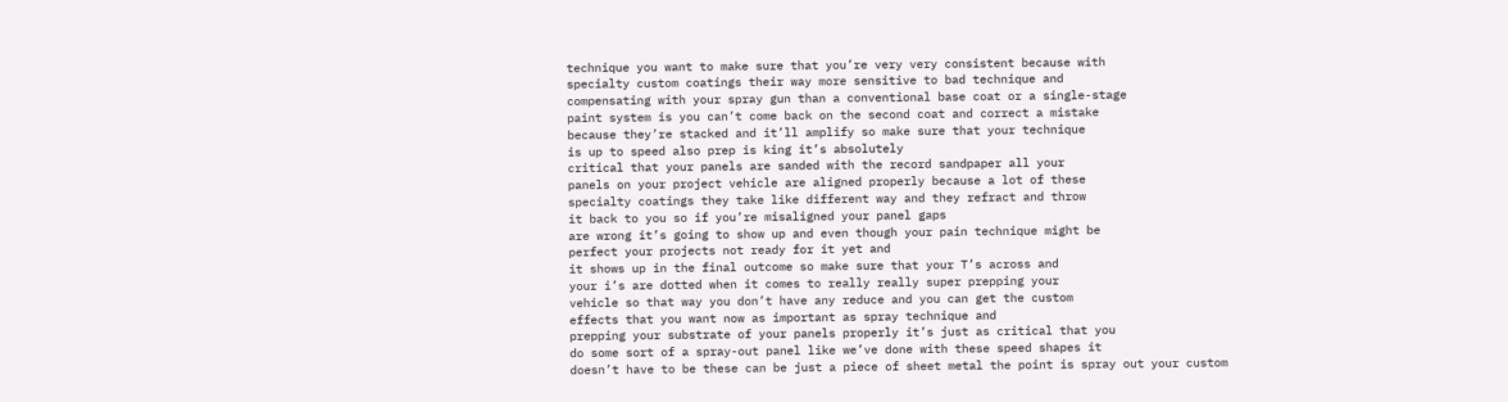technique you want to make sure that you’re very very consistent because with
specialty custom coatings their way more sensitive to bad technique and
compensating with your spray gun than a conventional base coat or a single-stage
paint system is you can’t come back on the second coat and correct a mistake
because they’re stacked and it’ll amplify so make sure that your technique
is up to speed also prep is king it’s absolutely
critical that your panels are sanded with the record sandpaper all your
panels on your project vehicle are aligned properly because a lot of these
specialty coatings they take like different way and they refract and throw
it back to you so if you’re misaligned your panel gaps
are wrong it’s going to show up and even though your pain technique might be
perfect your projects not ready for it yet and
it shows up in the final outcome so make sure that your T’s across and
your i’s are dotted when it comes to really really super prepping your
vehicle so that way you don’t have any reduce and you can get the custom
effects that you want now as important as spray technique and
prepping your substrate of your panels properly it’s just as critical that you
do some sort of a spray-out panel like we’ve done with these speed shapes it
doesn’t have to be these can be just a piece of sheet metal the point is spray out your custom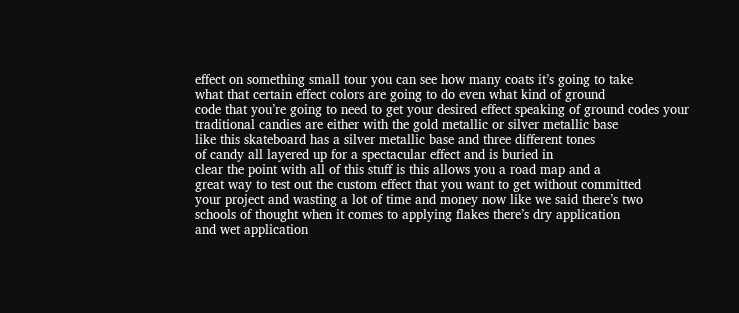effect on something small tour you can see how many coats it’s going to take
what that certain effect colors are going to do even what kind of ground
code that you’re going to need to get your desired effect speaking of ground codes your
traditional candies are either with the gold metallic or silver metallic base
like this skateboard has a silver metallic base and three different tones
of candy all layered up for a spectacular effect and is buried in
clear the point with all of this stuff is this allows you a road map and a
great way to test out the custom effect that you want to get without committed
your project and wasting a lot of time and money now like we said there’s two
schools of thought when it comes to applying flakes there’s dry application
and wet application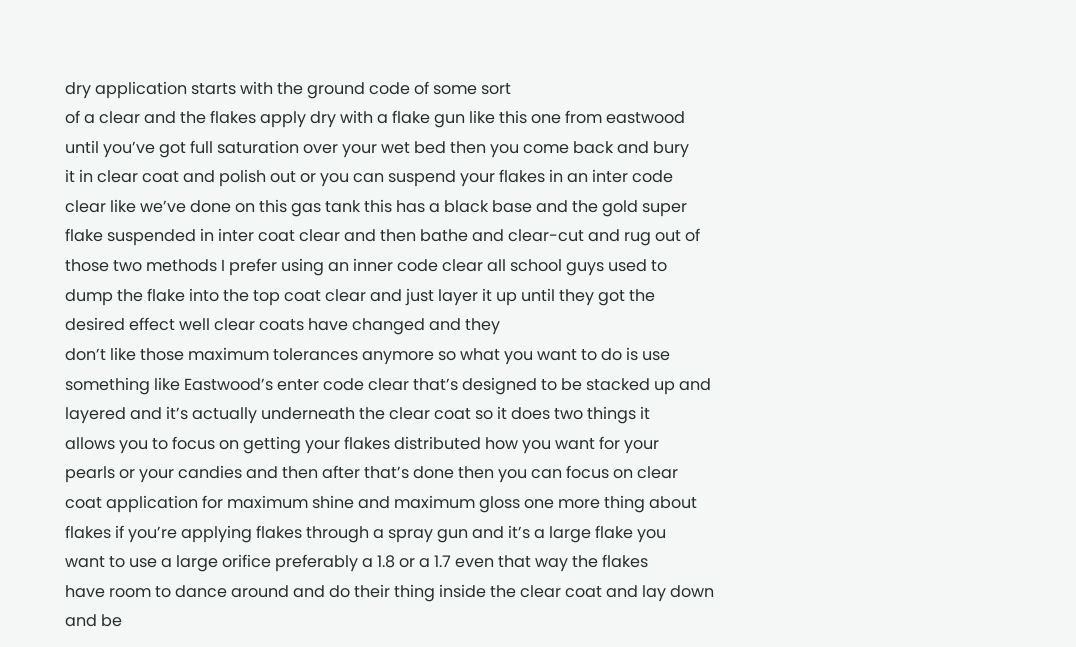dry application starts with the ground code of some sort
of a clear and the flakes apply dry with a flake gun like this one from eastwood
until you’ve got full saturation over your wet bed then you come back and bury
it in clear coat and polish out or you can suspend your flakes in an inter code
clear like we’ve done on this gas tank this has a black base and the gold super
flake suspended in inter coat clear and then bathe and clear-cut and rug out of
those two methods I prefer using an inner code clear all school guys used to
dump the flake into the top coat clear and just layer it up until they got the
desired effect well clear coats have changed and they
don’t like those maximum tolerances anymore so what you want to do is use
something like Eastwood’s enter code clear that’s designed to be stacked up and
layered and it’s actually underneath the clear coat so it does two things it
allows you to focus on getting your flakes distributed how you want for your
pearls or your candies and then after that’s done then you can focus on clear
coat application for maximum shine and maximum gloss one more thing about
flakes if you’re applying flakes through a spray gun and it’s a large flake you
want to use a large orifice preferably a 1.8 or a 1.7 even that way the flakes
have room to dance around and do their thing inside the clear coat and lay down
and be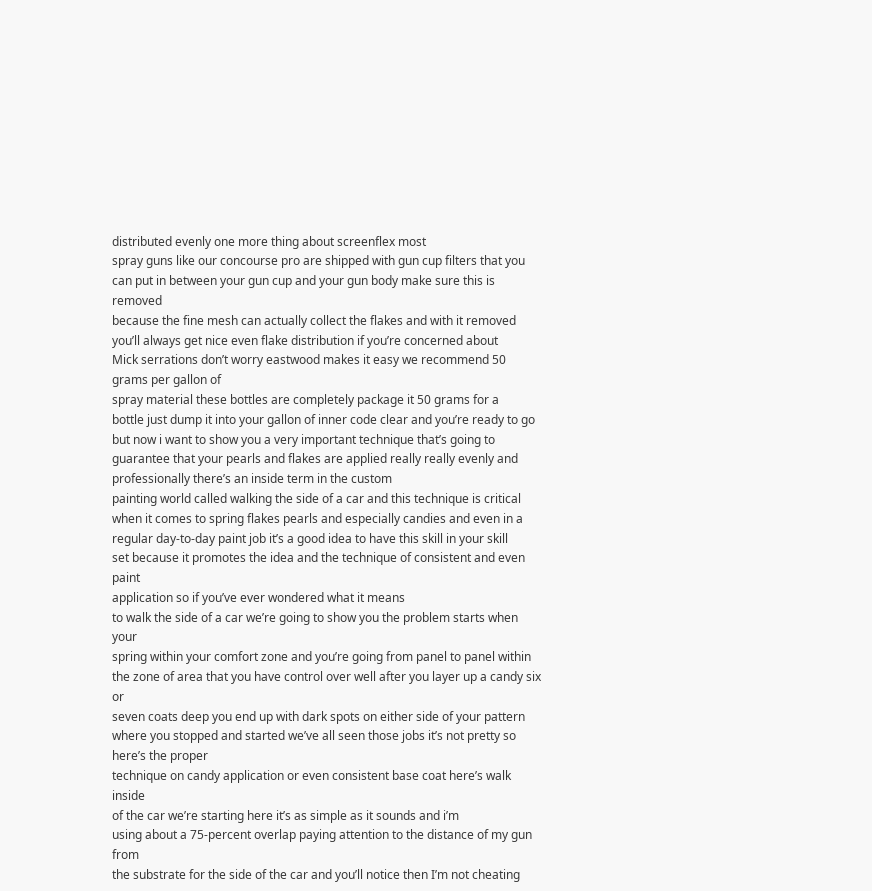distributed evenly one more thing about screenflex most
spray guns like our concourse pro are shipped with gun cup filters that you
can put in between your gun cup and your gun body make sure this is removed
because the fine mesh can actually collect the flakes and with it removed
you’ll always get nice even flake distribution if you’re concerned about
Mick serrations don’t worry eastwood makes it easy we recommend 50 grams per gallon of
spray material these bottles are completely package it 50 grams for a
bottle just dump it into your gallon of inner code clear and you’re ready to go but now i want to show you a very important technique that’s going to
guarantee that your pearls and flakes are applied really really evenly and
professionally there’s an inside term in the custom
painting world called walking the side of a car and this technique is critical
when it comes to spring flakes pearls and especially candies and even in a
regular day-to-day paint job it’s a good idea to have this skill in your skill
set because it promotes the idea and the technique of consistent and even paint
application so if you’ve ever wondered what it means
to walk the side of a car we’re going to show you the problem starts when your
spring within your comfort zone and you’re going from panel to panel within
the zone of area that you have control over well after you layer up a candy six or
seven coats deep you end up with dark spots on either side of your pattern
where you stopped and started we’ve all seen those jobs it’s not pretty so here’s the proper
technique on candy application or even consistent base coat here’s walk inside
of the car we’re starting here it’s as simple as it sounds and i’m
using about a 75-percent overlap paying attention to the distance of my gun from
the substrate for the side of the car and you’ll notice then I’m not cheating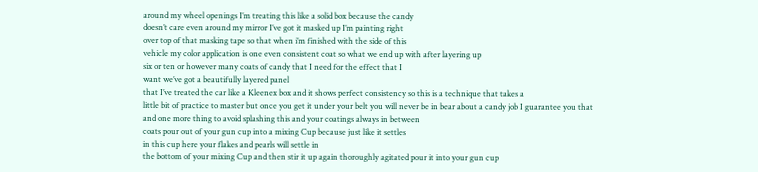around my wheel openings I’m treating this like a solid box because the candy
doesn’t care even around my mirror I’ve got it masked up I’m painting right
over top of that masking tape so that when i’m finished with the side of this
vehicle my color application is one even consistent coat so what we end up with after layering up
six or ten or however many coats of candy that I need for the effect that I
want we’ve got a beautifully layered panel
that I’ve treated the car like a Kleenex box and it shows perfect consistency so this is a technique that takes a
little bit of practice to master but once you get it under your belt you will never be in bear about a candy job I guarantee you that
and one more thing to avoid splashing this and your coatings always in between
coats pour out of your gun cup into a mixing Cup because just like it settles
in this cup here your flakes and pearls will settle in
the bottom of your mixing Cup and then stir it up again thoroughly agitated pour it into your gun cup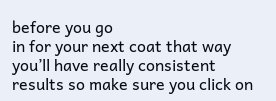before you go
in for your next coat that way you’ll have really consistent
results so make sure you click on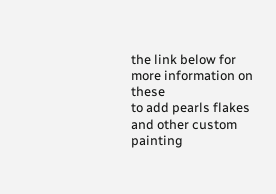the link below for more information on these
to add pearls flakes and other custom painting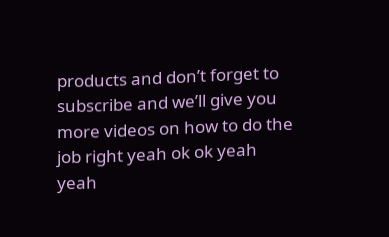products and don’t forget to
subscribe and we’ll give you more videos on how to do the job right yeah ok ok yeah yeah